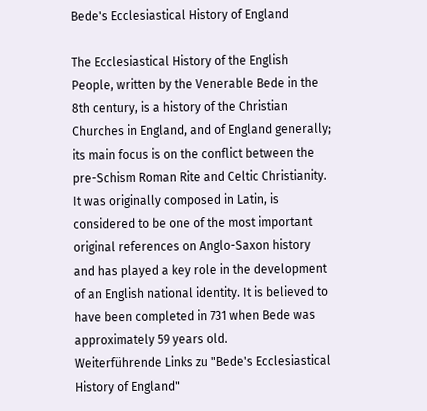Bede's Ecclesiastical History of England

The Ecclesiastical History of the English People, written by the Venerable Bede in the 8th century, is a history of the Christian Churches in England, and of England generally; its main focus is on the conflict between the pre-Schism Roman Rite and Celtic Christianity. It was originally composed in Latin, is considered to be one of the most important original references on Anglo-Saxon history and has played a key role in the development of an English national identity. It is believed to have been completed in 731 when Bede was approximately 59 years old.
Weiterführende Links zu "Bede's Ecclesiastical History of England"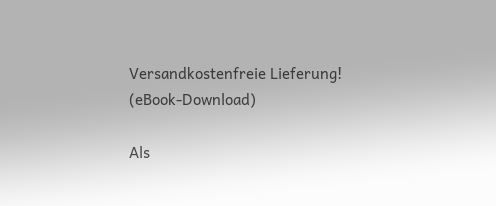Versandkostenfreie Lieferung! (eBook-Download)

Als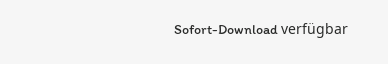Sofort-Download verfügbar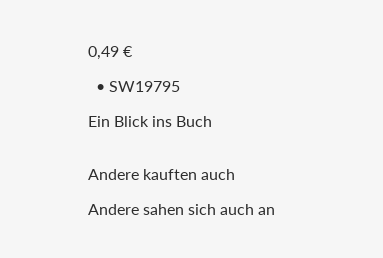0,49 €

  • SW19795

Ein Blick ins Buch


Andere kauften auch

Andere sahen sich auch an